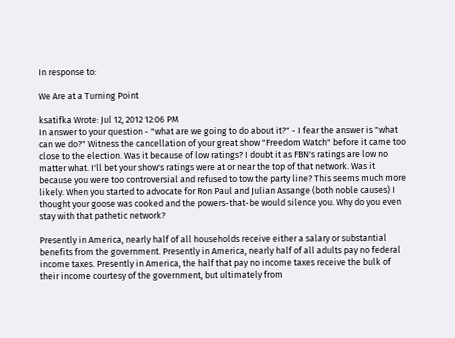In response to:

We Are at a Turning Point

ksatifka Wrote: Jul 12, 2012 12:06 PM
In answer to your question - "what are we going to do about it?" - I fear the answer is "what can we do?" Witness the cancellation of your great show "Freedom Watch" before it came too close to the election. Was it because of low ratings? I doubt it as FBN's ratings are low no matter what. I'll bet your show's ratings were at or near the top of that network. Was it because you were too controversial and refused to tow the party line? This seems much more likely. When you started to advocate for Ron Paul and Julian Assange (both noble causes) I thought your goose was cooked and the powers-that-be would silence you. Why do you even stay with that pathetic network?

Presently in America, nearly half of all households receive either a salary or substantial benefits from the government. Presently in America, nearly half of all adults pay no federal income taxes. Presently in America, the half that pay no income taxes receive the bulk of their income courtesy of the government, but ultimately from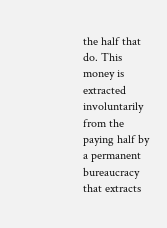the half that do. This money is extracted involuntarily from the paying half by a permanent bureaucracy that extracts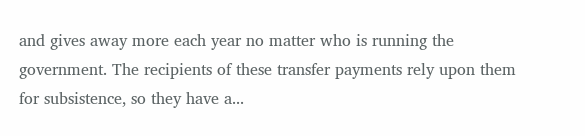and gives away more each year no matter who is running the government. The recipients of these transfer payments rely upon them for subsistence, so they have a...